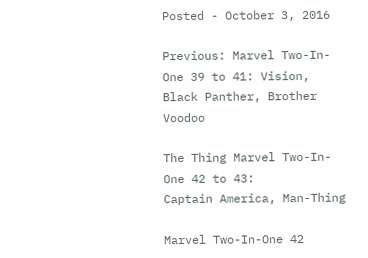Posted - October 3, 2016

Previous: Marvel Two-In-One 39 to 41: Vision, Black Panther, Brother Voodoo

The Thing Marvel Two-In-One 42 to 43:
Captain America, Man-Thing

Marvel Two-In-One 42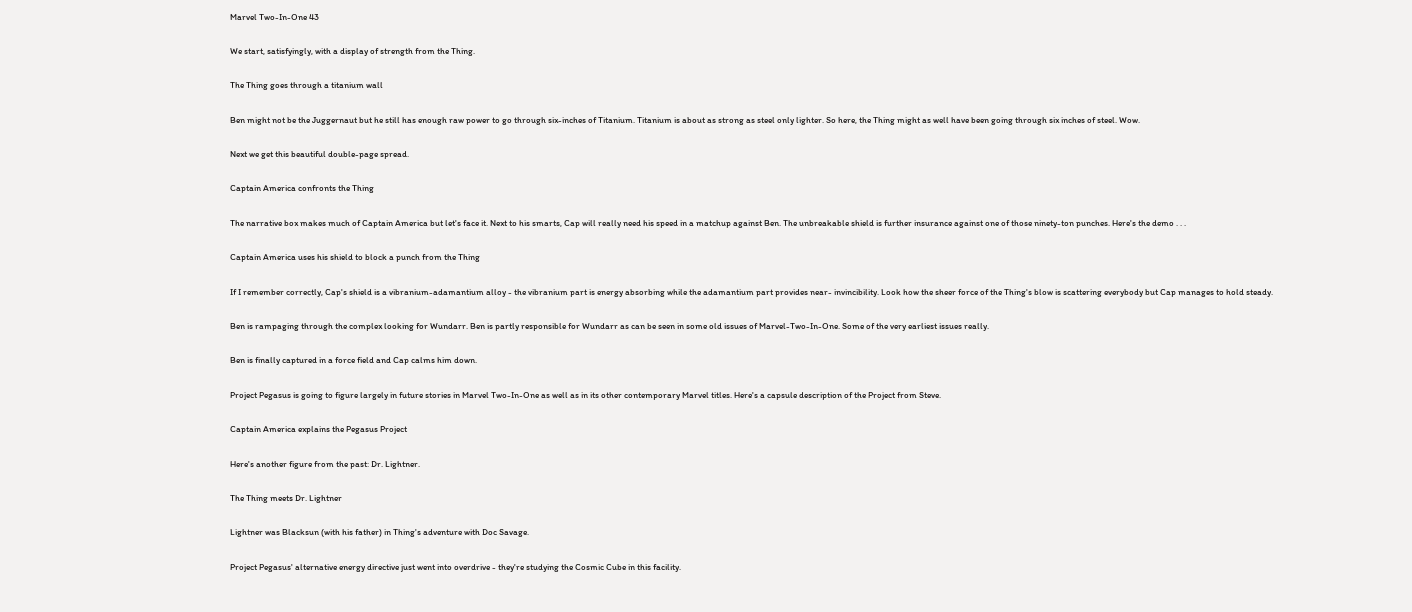Marvel Two-In-One 43

We start, satisfyingly, with a display of strength from the Thing.

The Thing goes through a titanium wall

Ben might not be the Juggernaut but he still has enough raw power to go through six-inches of Titanium. Titanium is about as strong as steel only lighter. So here, the Thing might as well have been going through six inches of steel. Wow.

Next we get this beautiful double-page spread.

Captain America confronts the Thing

The narrative box makes much of Captain America but let's face it. Next to his smarts, Cap will really need his speed in a matchup against Ben. The unbreakable shield is further insurance against one of those ninety-ton punches. Here's the demo . . .

Captain America uses his shield to block a punch from the Thing

If I remember correctly, Cap's shield is a vibranium-adamantium alloy - the vibranium part is energy absorbing while the adamantium part provides near- invincibility. Look how the sheer force of the Thing's blow is scattering everybody but Cap manages to hold steady.

Ben is rampaging through the complex looking for Wundarr. Ben is partly responsible for Wundarr as can be seen in some old issues of Marvel-Two-In-One. Some of the very earliest issues really.

Ben is finally captured in a force field and Cap calms him down.

Project Pegasus is going to figure largely in future stories in Marvel Two-In-One as well as in its other contemporary Marvel titles. Here's a capsule description of the Project from Steve.

Captain America explains the Pegasus Project

Here's another figure from the past: Dr. Lightner.

The Thing meets Dr. Lightner

Lightner was Blacksun (with his father) in Thing's adventure with Doc Savage.

Project Pegasus' alternative energy directive just went into overdrive - they're studying the Cosmic Cube in this facility.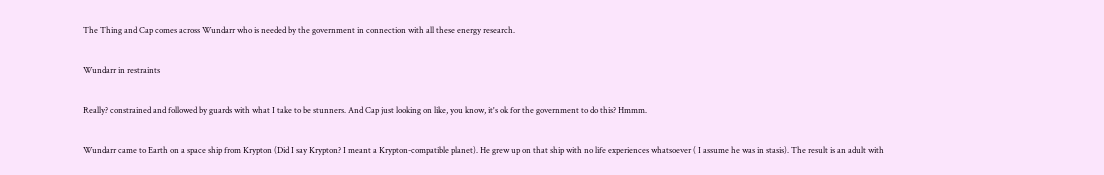The Thing and Cap comes across Wundarr who is needed by the government in connection with all these energy research.

Wundarr in restraints

Really? constrained and followed by guards with what I take to be stunners. And Cap just looking on like, you know, it's ok for the government to do this? Hmmm.

Wundarr came to Earth on a space ship from Krypton (Did I say Krypton? I meant a Krypton-compatible planet). He grew up on that ship with no life experiences whatsoever ( I assume he was in stasis). The result is an adult with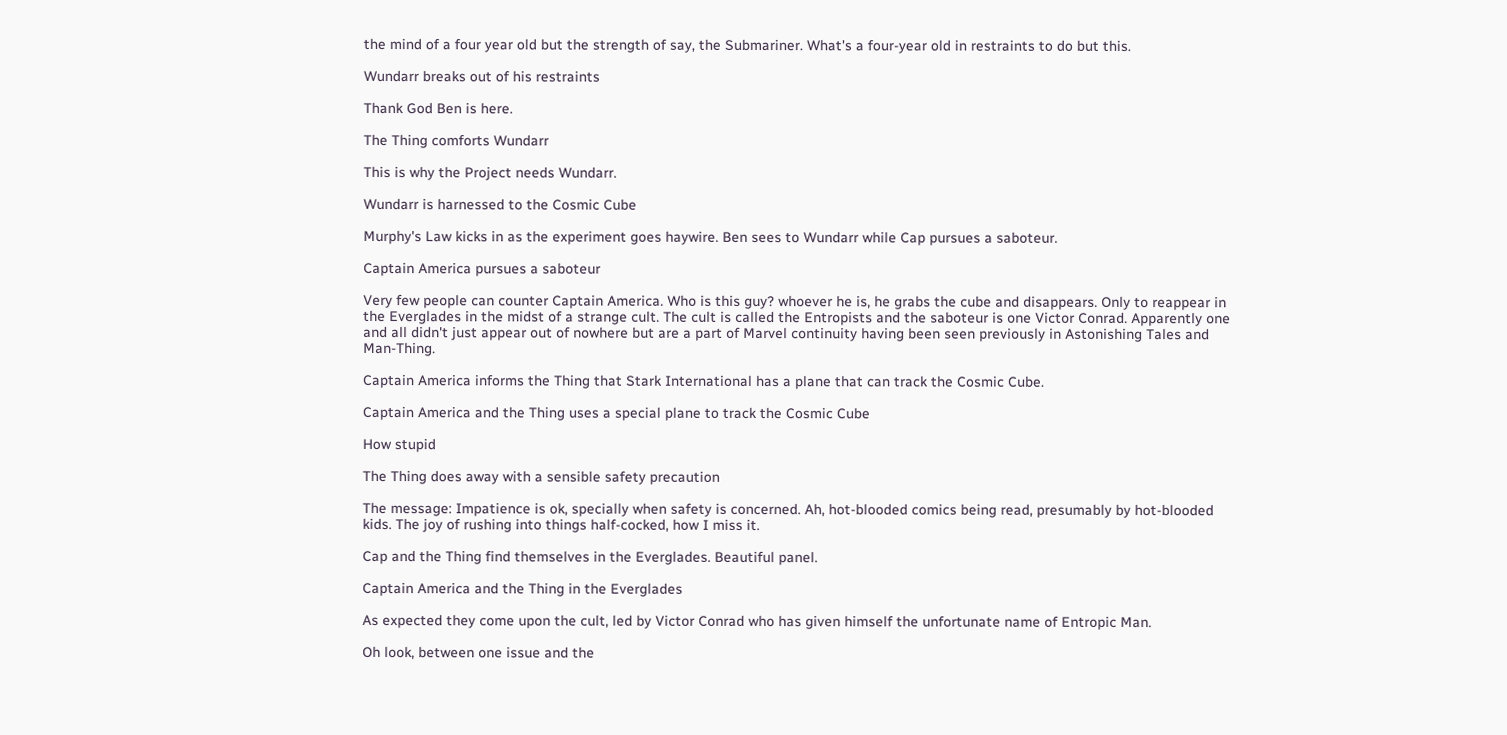the mind of a four year old but the strength of say, the Submariner. What's a four-year old in restraints to do but this.

Wundarr breaks out of his restraints

Thank God Ben is here.

The Thing comforts Wundarr

This is why the Project needs Wundarr.

Wundarr is harnessed to the Cosmic Cube

Murphy's Law kicks in as the experiment goes haywire. Ben sees to Wundarr while Cap pursues a saboteur.

Captain America pursues a saboteur

Very few people can counter Captain America. Who is this guy? whoever he is, he grabs the cube and disappears. Only to reappear in the Everglades in the midst of a strange cult. The cult is called the Entropists and the saboteur is one Victor Conrad. Apparently one and all didn't just appear out of nowhere but are a part of Marvel continuity having been seen previously in Astonishing Tales and Man-Thing.

Captain America informs the Thing that Stark International has a plane that can track the Cosmic Cube.

Captain America and the Thing uses a special plane to track the Cosmic Cube

How stupid

The Thing does away with a sensible safety precaution

The message: Impatience is ok, specially when safety is concerned. Ah, hot-blooded comics being read, presumably by hot-blooded kids. The joy of rushing into things half-cocked, how I miss it.

Cap and the Thing find themselves in the Everglades. Beautiful panel.

Captain America and the Thing in the Everglades

As expected they come upon the cult, led by Victor Conrad who has given himself the unfortunate name of Entropic Man.

Oh look, between one issue and the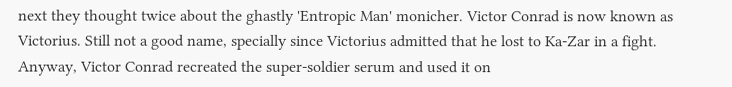next they thought twice about the ghastly 'Entropic Man' monicher. Victor Conrad is now known as Victorius. Still not a good name, specially since Victorius admitted that he lost to Ka-Zar in a fight. Anyway, Victor Conrad recreated the super-soldier serum and used it on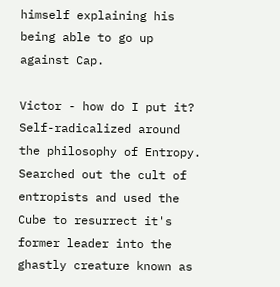himself explaining his being able to go up against Cap.

Victor - how do I put it? Self-radicalized around the philosophy of Entropy. Searched out the cult of entropists and used the Cube to resurrect it's former leader into the ghastly creature known as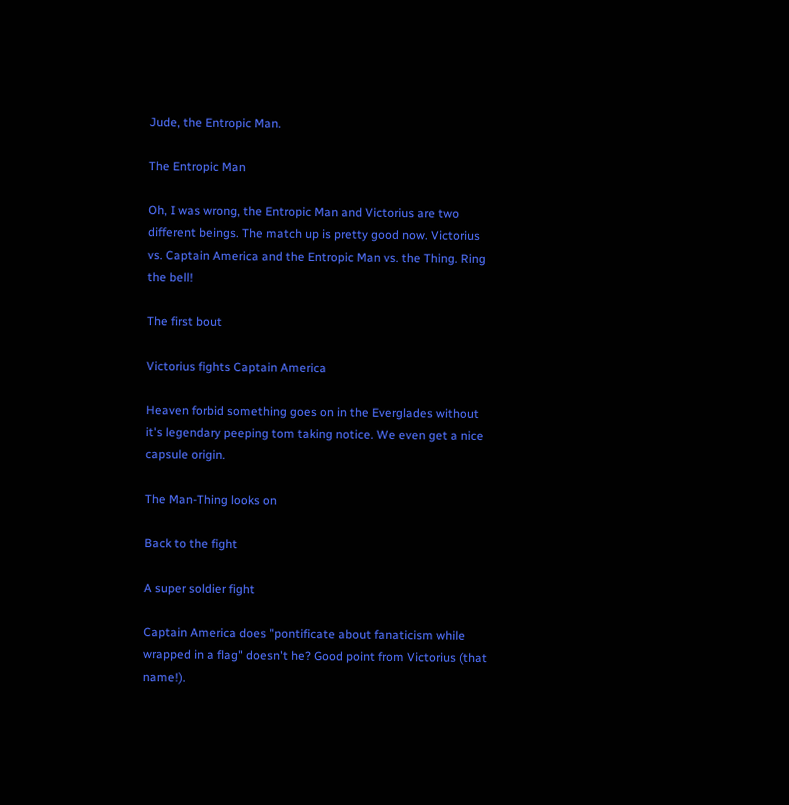Jude, the Entropic Man.

The Entropic Man

Oh, I was wrong, the Entropic Man and Victorius are two different beings. The match up is pretty good now. Victorius vs. Captain America and the Entropic Man vs. the Thing. Ring the bell!

The first bout

Victorius fights Captain America

Heaven forbid something goes on in the Everglades without it's legendary peeping tom taking notice. We even get a nice capsule origin.

The Man-Thing looks on

Back to the fight

A super soldier fight

Captain America does "pontificate about fanaticism while wrapped in a flag" doesn't he? Good point from Victorius (that name!).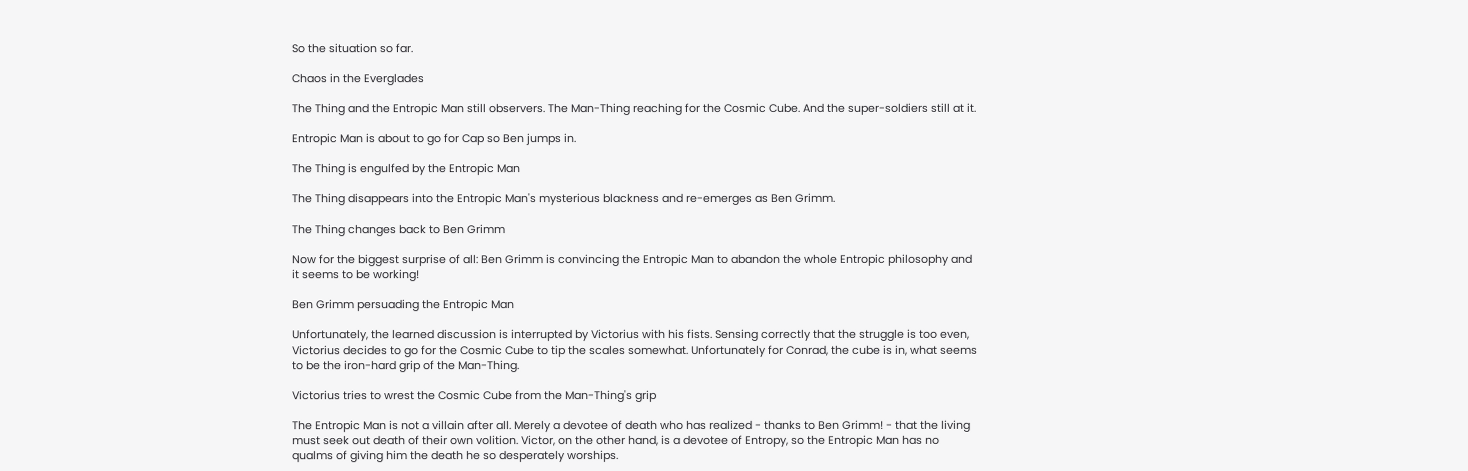So the situation so far.

Chaos in the Everglades

The Thing and the Entropic Man still observers. The Man-Thing reaching for the Cosmic Cube. And the super-soldiers still at it.

Entropic Man is about to go for Cap so Ben jumps in.

The Thing is engulfed by the Entropic Man

The Thing disappears into the Entropic Man's mysterious blackness and re-emerges as Ben Grimm.

The Thing changes back to Ben Grimm

Now for the biggest surprise of all: Ben Grimm is convincing the Entropic Man to abandon the whole Entropic philosophy and it seems to be working!

Ben Grimm persuading the Entropic Man

Unfortunately, the learned discussion is interrupted by Victorius with his fists. Sensing correctly that the struggle is too even, Victorius decides to go for the Cosmic Cube to tip the scales somewhat. Unfortunately for Conrad, the cube is in, what seems to be the iron-hard grip of the Man-Thing.

Victorius tries to wrest the Cosmic Cube from the Man-Thing's grip

The Entropic Man is not a villain after all. Merely a devotee of death who has realized - thanks to Ben Grimm! - that the living must seek out death of their own volition. Victor, on the other hand, is a devotee of Entropy, so the Entropic Man has no qualms of giving him the death he so desperately worships.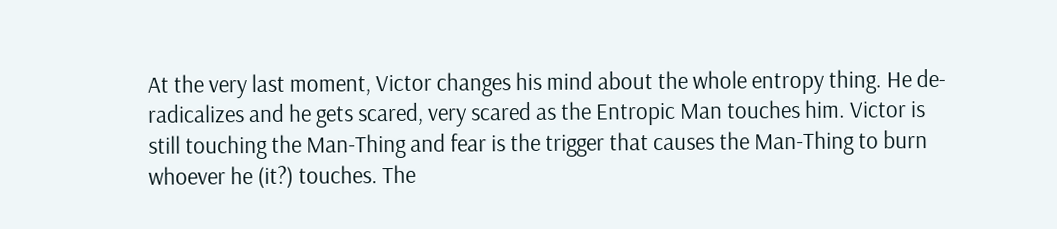At the very last moment, Victor changes his mind about the whole entropy thing. He de-radicalizes and he gets scared, very scared as the Entropic Man touches him. Victor is still touching the Man-Thing and fear is the trigger that causes the Man-Thing to burn whoever he (it?) touches. The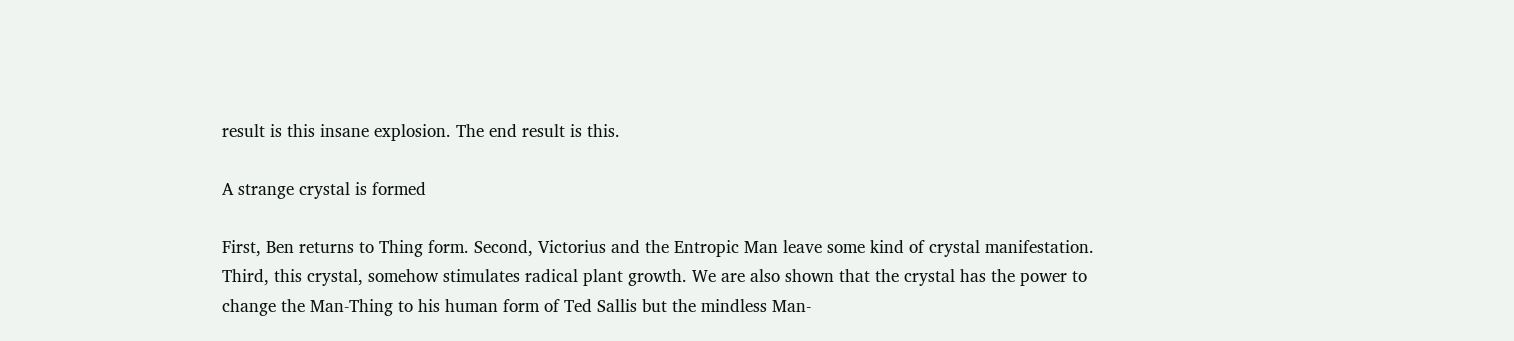result is this insane explosion. The end result is this.

A strange crystal is formed

First, Ben returns to Thing form. Second, Victorius and the Entropic Man leave some kind of crystal manifestation. Third, this crystal, somehow stimulates radical plant growth. We are also shown that the crystal has the power to change the Man-Thing to his human form of Ted Sallis but the mindless Man-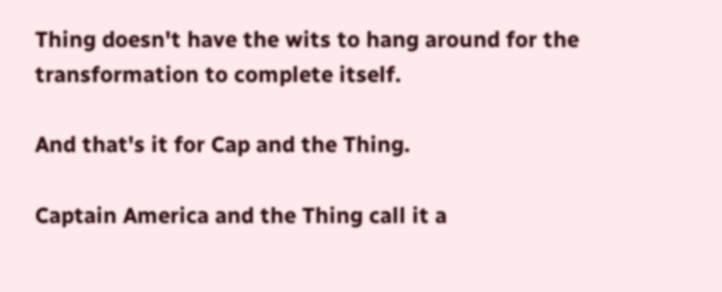Thing doesn't have the wits to hang around for the transformation to complete itself.

And that's it for Cap and the Thing.

Captain America and the Thing call it a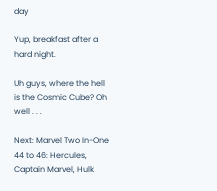day

Yup, breakfast after a hard night.

Uh guys, where the hell is the Cosmic Cube? Oh well . . .

Next: Marvel Two In-One 44 to 46: Hercules, Captain Marvel, Hulk